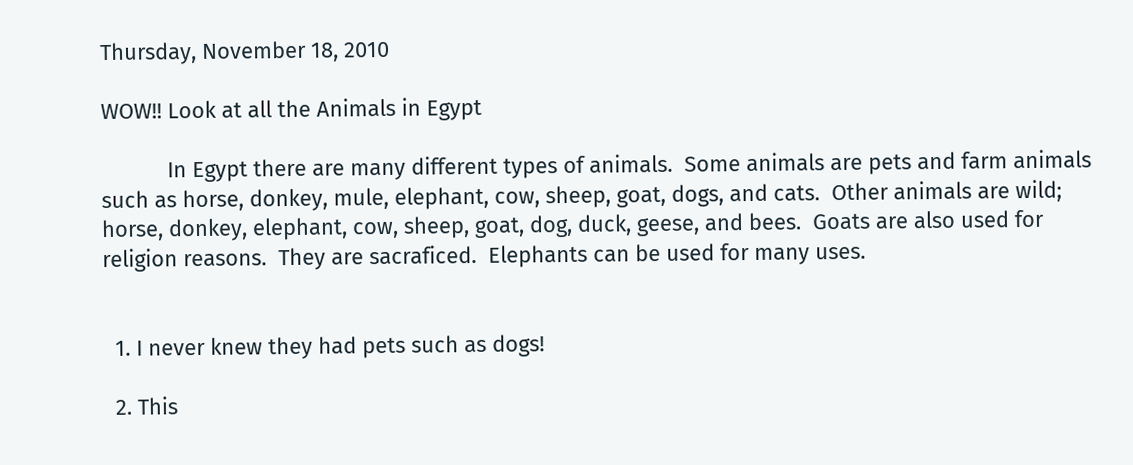Thursday, November 18, 2010

WOW!! Look at all the Animals in Egypt

           In Egypt there are many different types of animals.  Some animals are pets and farm animals such as horse, donkey, mule, elephant, cow, sheep, goat, dogs, and cats.  Other animals are wild; horse, donkey, elephant, cow, sheep, goat, dog, duck, geese, and bees.  Goats are also used for religion reasons.  They are sacraficed.  Elephants can be used for many uses.


  1. I never knew they had pets such as dogs!

  2. This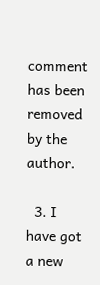comment has been removed by the author.

  3. I have got a new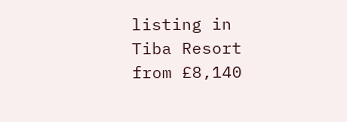listing in Tiba Resort from £8,140